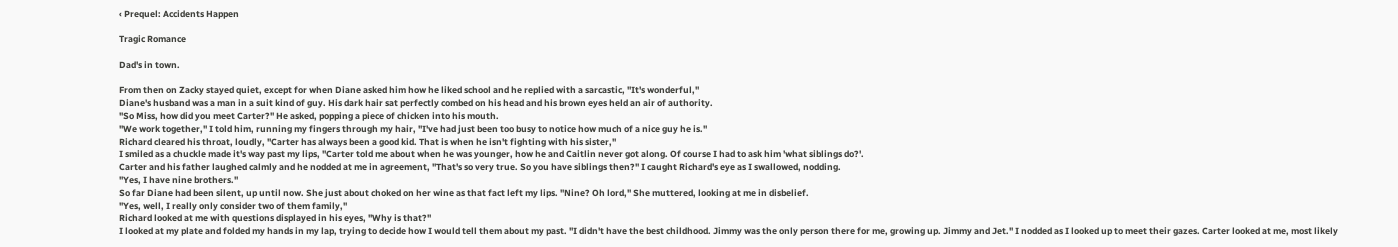‹ Prequel: Accidents Happen

Tragic Romance

Dad's in town.

From then on Zacky stayed quiet, except for when Diane asked him how he liked school and he replied with a sarcastic, "It's wonderful,"
Diane's husband was a man in a suit kind of guy. His dark hair sat perfectly combed on his head and his brown eyes held an air of authority.
"So Miss, how did you meet Carter?" He asked, popping a piece of chicken into his mouth.
"We work together," I told him, running my fingers through my hair, "I've had just been too busy to notice how much of a nice guy he is."
Richard cleared his throat, loudly, "Carter has always been a good kid. That is when he isn't fighting with his sister,"
I smiled as a chuckle made it's way past my lips, "Carter told me about when he was younger, how he and Caitlin never got along. Of course I had to ask him 'what siblings do?'.
Carter and his father laughed calmly and he nodded at me in agreement, "That's so very true. So you have siblings then?" I caught Richard's eye as I swallowed, nodding.
"Yes, I have nine brothers."
So far Diane had been silent, up until now. She just about choked on her wine as that fact left my lips. "Nine? Oh lord," She muttered, looking at me in disbelief.
"Yes, well, I really only consider two of them family,"
Richard looked at me with questions displayed in his eyes, "Why is that?"
I looked at my plate and folded my hands in my lap, trying to decide how I would tell them about my past. "I didn't have the best childhood. Jimmy was the only person there for me, growing up. Jimmy and Jet." I nodded as I looked up to meet their gazes. Carter looked at me, most likely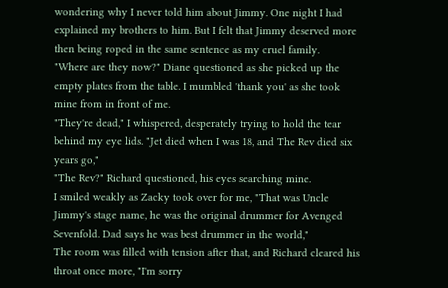wondering why I never told him about Jimmy. One night I had explained my brothers to him. But I felt that Jimmy deserved more then being roped in the same sentence as my cruel family.
"Where are they now?" Diane questioned as she picked up the empty plates from the table. I mumbled 'thank you' as she took mine from in front of me.
"They're dead," I whispered, desperately trying to hold the tear behind my eye lids. "Jet died when I was 18, and The Rev died six years go,"
"The Rev?" Richard questioned, his eyes searching mine.
I smiled weakly as Zacky took over for me, "That was Uncle Jimmy's stage name, he was the original drummer for Avenged Sevenfold. Dad says he was best drummer in the world,"
The room was filled with tension after that, and Richard cleared his throat once more, "I'm sorry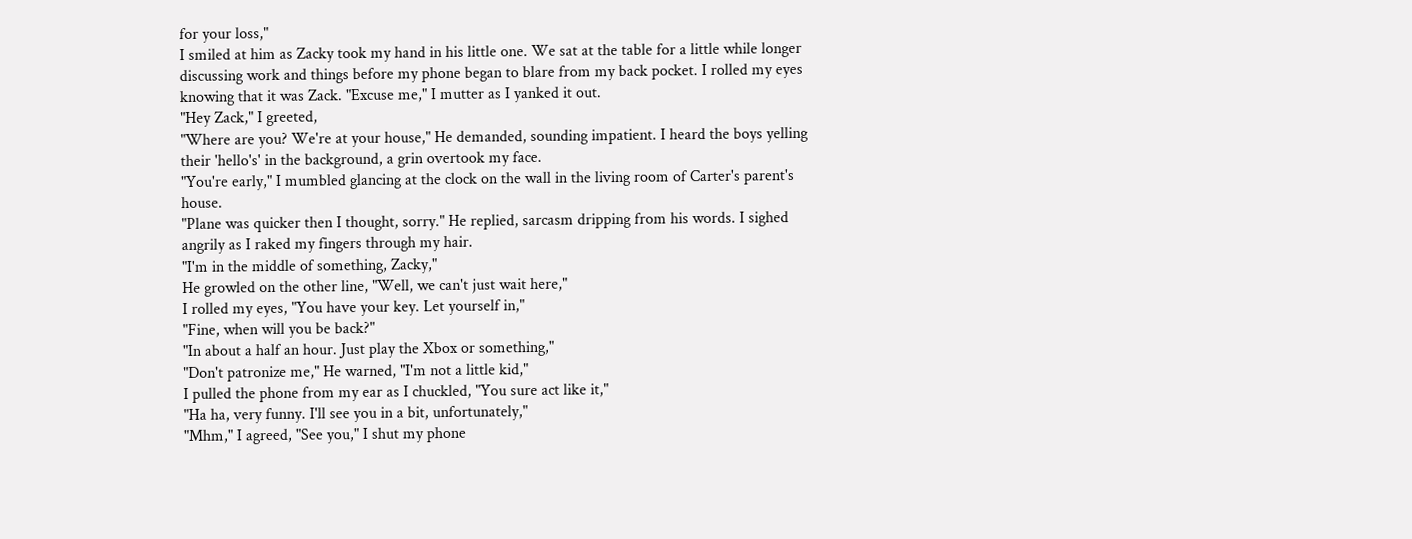for your loss,"
I smiled at him as Zacky took my hand in his little one. We sat at the table for a little while longer discussing work and things before my phone began to blare from my back pocket. I rolled my eyes knowing that it was Zack. "Excuse me," I mutter as I yanked it out.
"Hey Zack," I greeted,
"Where are you? We're at your house," He demanded, sounding impatient. I heard the boys yelling their 'hello's' in the background, a grin overtook my face.
"You're early," I mumbled glancing at the clock on the wall in the living room of Carter's parent's house.
"Plane was quicker then I thought, sorry." He replied, sarcasm dripping from his words. I sighed angrily as I raked my fingers through my hair.
"I'm in the middle of something, Zacky,"
He growled on the other line, "Well, we can't just wait here,"
I rolled my eyes, "You have your key. Let yourself in,"
"Fine, when will you be back?"
"In about a half an hour. Just play the Xbox or something,"
"Don't patronize me," He warned, "I'm not a little kid,"
I pulled the phone from my ear as I chuckled, "You sure act like it,"
"Ha ha, very funny. I'll see you in a bit, unfortunately,"
"Mhm," I agreed, "See you," I shut my phone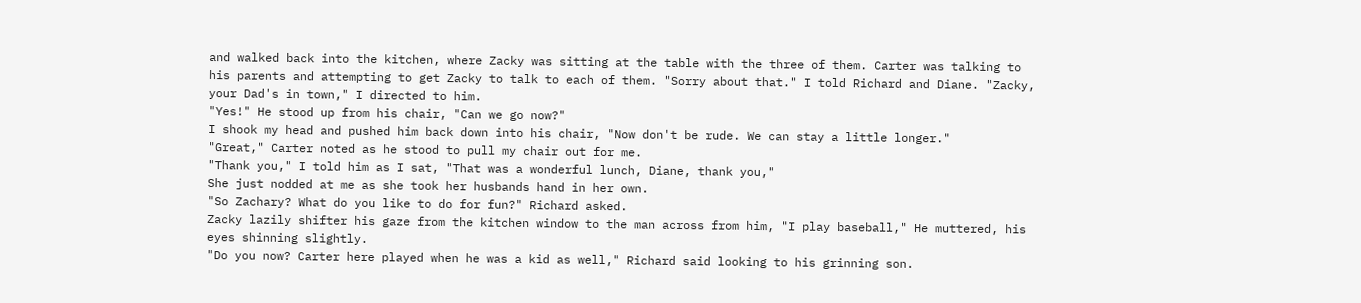and walked back into the kitchen, where Zacky was sitting at the table with the three of them. Carter was talking to his parents and attempting to get Zacky to talk to each of them. "Sorry about that." I told Richard and Diane. "Zacky, your Dad's in town," I directed to him.
"Yes!" He stood up from his chair, "Can we go now?"
I shook my head and pushed him back down into his chair, "Now don't be rude. We can stay a little longer."
"Great," Carter noted as he stood to pull my chair out for me.
"Thank you," I told him as I sat, "That was a wonderful lunch, Diane, thank you,"
She just nodded at me as she took her husbands hand in her own.
"So Zachary? What do you like to do for fun?" Richard asked.
Zacky lazily shifter his gaze from the kitchen window to the man across from him, "I play baseball," He muttered, his eyes shinning slightly.
"Do you now? Carter here played when he was a kid as well," Richard said looking to his grinning son.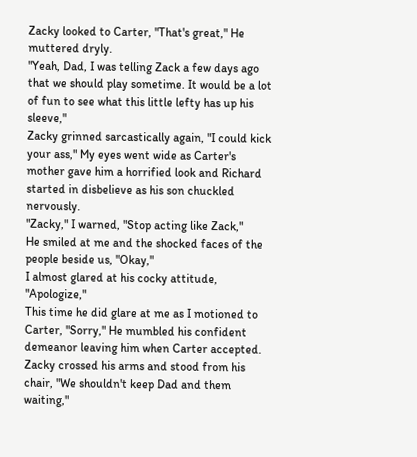Zacky looked to Carter, "That's great," He muttered dryly.
"Yeah, Dad, I was telling Zack a few days ago that we should play sometime. It would be a lot of fun to see what this little lefty has up his sleeve,"
Zacky grinned sarcastically again, "I could kick your ass," My eyes went wide as Carter's mother gave him a horrified look and Richard started in disbelieve as his son chuckled nervously.
"Zacky," I warned, "Stop acting like Zack,"
He smiled at me and the shocked faces of the people beside us, "Okay,"
I almost glared at his cocky attitude, "Apologize,"
This time he did glare at me as I motioned to Carter, "Sorry," He mumbled his confident demeanor leaving him when Carter accepted. Zacky crossed his arms and stood from his chair, "We shouldn't keep Dad and them waiting,"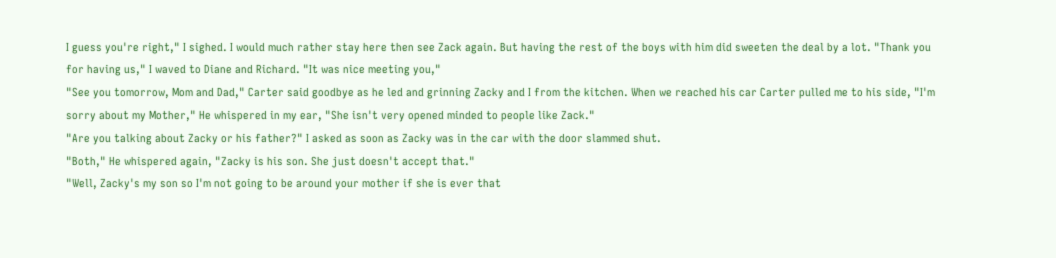I guess you're right," I sighed. I would much rather stay here then see Zack again. But having the rest of the boys with him did sweeten the deal by a lot. "Thank you for having us," I waved to Diane and Richard. "It was nice meeting you,"
"See you tomorrow, Mom and Dad," Carter said goodbye as he led and grinning Zacky and I from the kitchen. When we reached his car Carter pulled me to his side, "I'm sorry about my Mother," He whispered in my ear, "She isn't very opened minded to people like Zack."
"Are you talking about Zacky or his father?" I asked as soon as Zacky was in the car with the door slammed shut.
"Both," He whispered again, "Zacky is his son. She just doesn't accept that."
"Well, Zacky's my son so I'm not going to be around your mother if she is ever that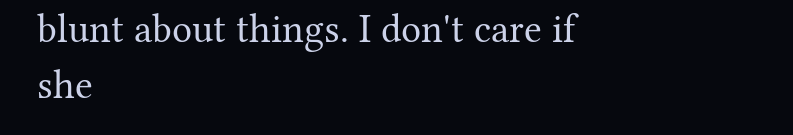blunt about things. I don't care if she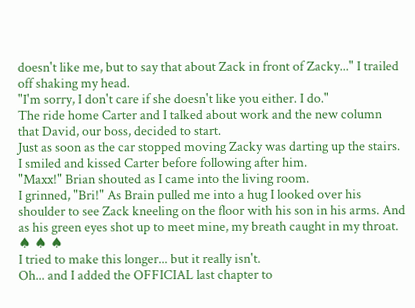doesn't like me, but to say that about Zack in front of Zacky..." I trailed off shaking my head.
"I'm sorry, I don't care if she doesn't like you either. I do."
The ride home Carter and I talked about work and the new column that David, our boss, decided to start.
Just as soon as the car stopped moving Zacky was darting up the stairs. I smiled and kissed Carter before following after him.
"Maxx!" Brian shouted as I came into the living room.
I grinned, "Bri!" As Brain pulled me into a hug I looked over his shoulder to see Zack kneeling on the floor with his son in his arms. And as his green eyes shot up to meet mine, my breath caught in my throat.
♠ ♠ ♠
I tried to make this longer... but it really isn't.
Oh... and I added the OFFICIAL last chapter to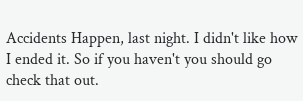Accidents Happen, last night. I didn't like how I ended it. So if you haven't you should go check that out.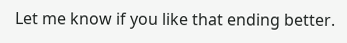Let me know if you like that ending better.